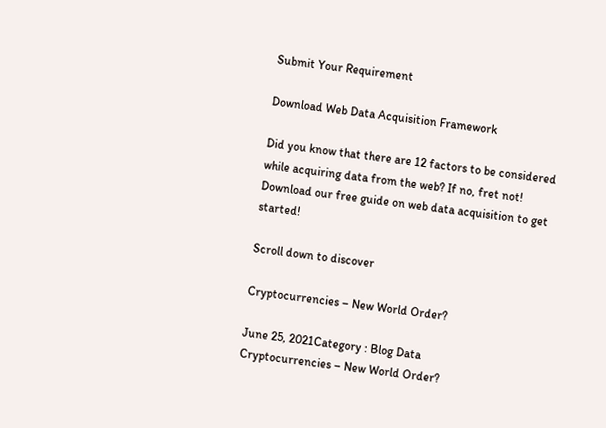Submit Your Requirement

Download Web Data Acquisition Framework

Did you know that there are 12 factors to be considered while acquiring data from the web? If no, fret not! Download our free guide on web data acquisition to get started!

Scroll down to discover

Cryptocurrencies – New World Order?

June 25, 2021Category : Blog Data
Cryptocurrencies – New World Order?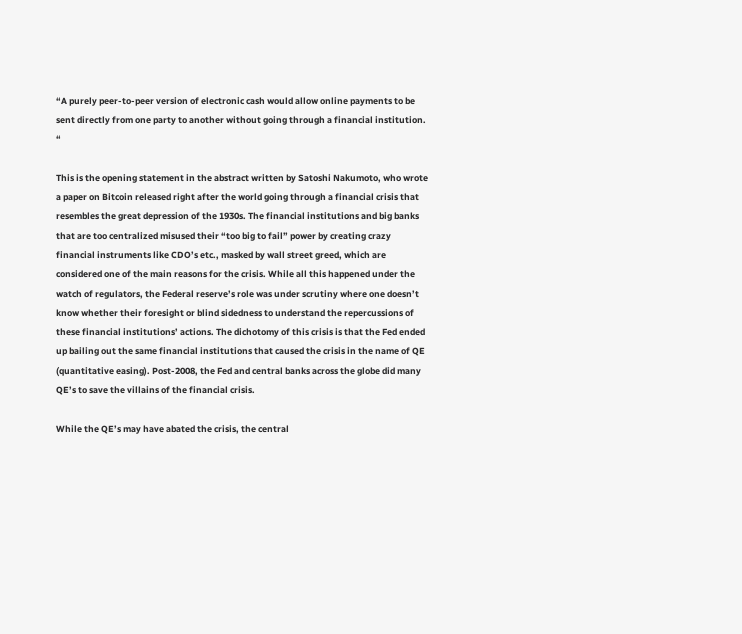“A purely peer-to-peer version of electronic cash would allow online payments to be sent directly from one party to another without going through a financial institution. “

This is the opening statement in the abstract written by Satoshi Nakumoto, who wrote a paper on Bitcoin released right after the world going through a financial crisis that resembles the great depression of the 1930s. The financial institutions and big banks that are too centralized misused their “too big to fail” power by creating crazy financial instruments like CDO’s etc., masked by wall street greed, which are considered one of the main reasons for the crisis. While all this happened under the watch of regulators, the Federal reserve’s role was under scrutiny where one doesn’t know whether their foresight or blind sidedness to understand the repercussions of these financial institutions’ actions. The dichotomy of this crisis is that the Fed ended up bailing out the same financial institutions that caused the crisis in the name of QE (quantitative easing). Post-2008, the Fed and central banks across the globe did many QE’s to save the villains of the financial crisis.

While the QE’s may have abated the crisis, the central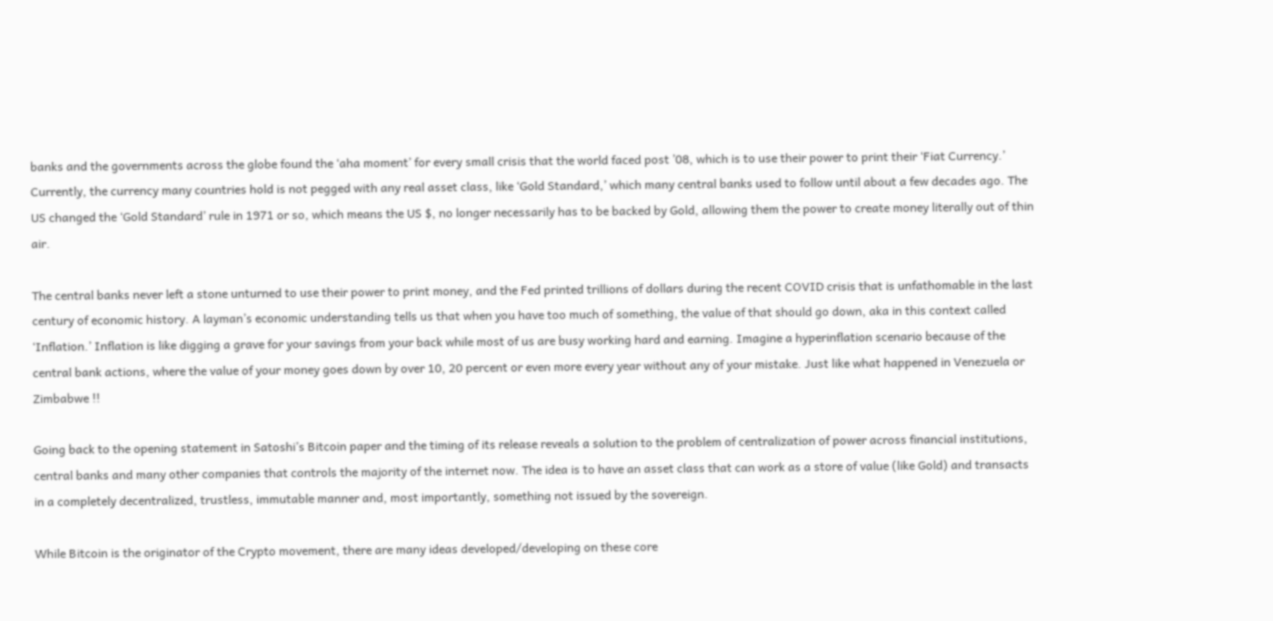banks and the governments across the globe found the ‘aha moment’ for every small crisis that the world faced post ’08, which is to use their power to print their ‘Fiat Currency.’ Currently, the currency many countries hold is not pegged with any real asset class, like ‘Gold Standard,’ which many central banks used to follow until about a few decades ago. The US changed the ‘Gold Standard’ rule in 1971 or so, which means the US $, no longer necessarily has to be backed by Gold, allowing them the power to create money literally out of thin air.

The central banks never left a stone unturned to use their power to print money, and the Fed printed trillions of dollars during the recent COVID crisis that is unfathomable in the last century of economic history. A layman’s economic understanding tells us that when you have too much of something, the value of that should go down, aka in this context called ‘Inflation.’ Inflation is like digging a grave for your savings from your back while most of us are busy working hard and earning. Imagine a hyperinflation scenario because of the central bank actions, where the value of your money goes down by over 10, 20 percent or even more every year without any of your mistake. Just like what happened in Venezuela or Zimbabwe !!

Going back to the opening statement in Satoshi’s Bitcoin paper and the timing of its release reveals a solution to the problem of centralization of power across financial institutions, central banks and many other companies that controls the majority of the internet now. The idea is to have an asset class that can work as a store of value (like Gold) and transacts in a completely decentralized, trustless, immutable manner and, most importantly, something not issued by the sovereign.

While Bitcoin is the originator of the Crypto movement, there are many ideas developed/developing on these core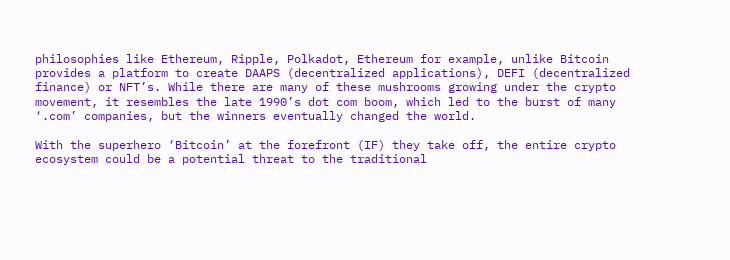philosophies like Ethereum, Ripple, Polkadot, Ethereum for example, unlike Bitcoin provides a platform to create DAAPS (decentralized applications), DEFI (decentralized finance) or NFT’s. While there are many of these mushrooms growing under the crypto movement, it resembles the late 1990’s dot com boom, which led to the burst of many ‘.com’ companies, but the winners eventually changed the world.

With the superhero ‘Bitcoin’ at the forefront (IF) they take off, the entire crypto ecosystem could be a potential threat to the traditional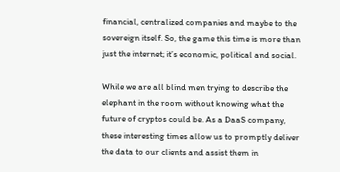financial, centralized companies and maybe to the sovereign itself. So, the game this time is more than just the internet; it’s economic, political and social.

While we are all blind men trying to describe the elephant in the room without knowing what the future of cryptos could be. As a DaaS company, these interesting times allow us to promptly deliver the data to our clients and assist them in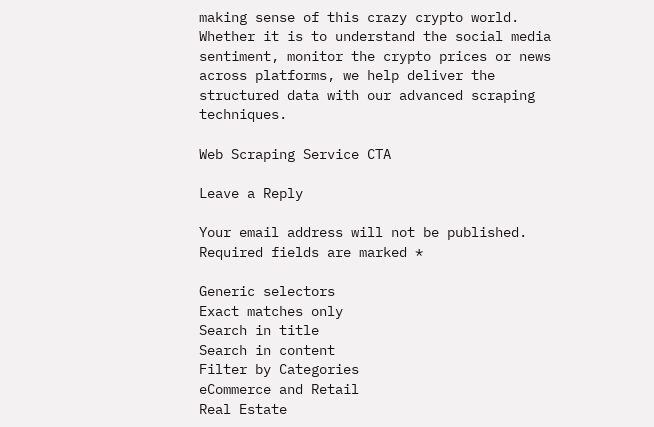making sense of this crazy crypto world. Whether it is to understand the social media sentiment, monitor the crypto prices or news across platforms, we help deliver the structured data with our advanced scraping techniques.

Web Scraping Service CTA

Leave a Reply

Your email address will not be published. Required fields are marked *

Generic selectors
Exact matches only
Search in title
Search in content
Filter by Categories
eCommerce and Retail
Real Estate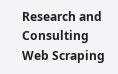Research and Consulting
Web Scraping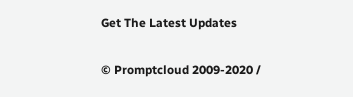Get The Latest Updates

© Promptcloud 2009-2020 /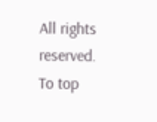All rights reserved.
To top